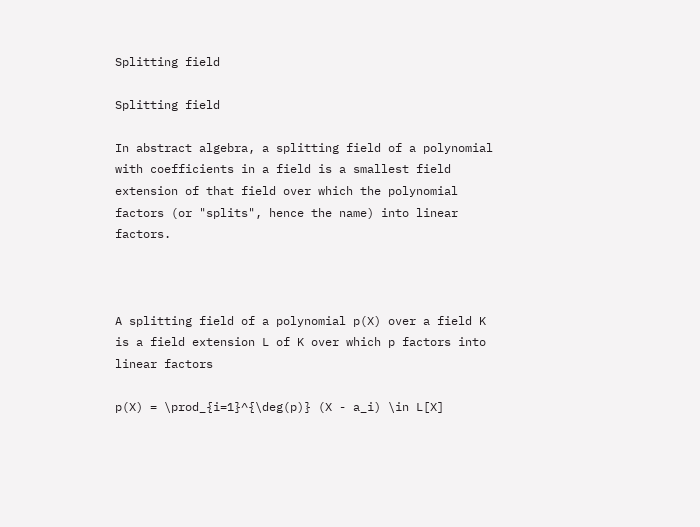Splitting field

Splitting field

In abstract algebra, a splitting field of a polynomial with coefficients in a field is a smallest field extension of that field over which the polynomial factors (or "splits", hence the name) into linear factors.



A splitting field of a polynomial p(X) over a field K is a field extension L of K over which p factors into linear factors

p(X) = \prod_{i=1}^{\deg(p)} (X - a_i) \in L[X]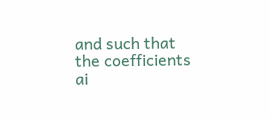and such that the coefficients ai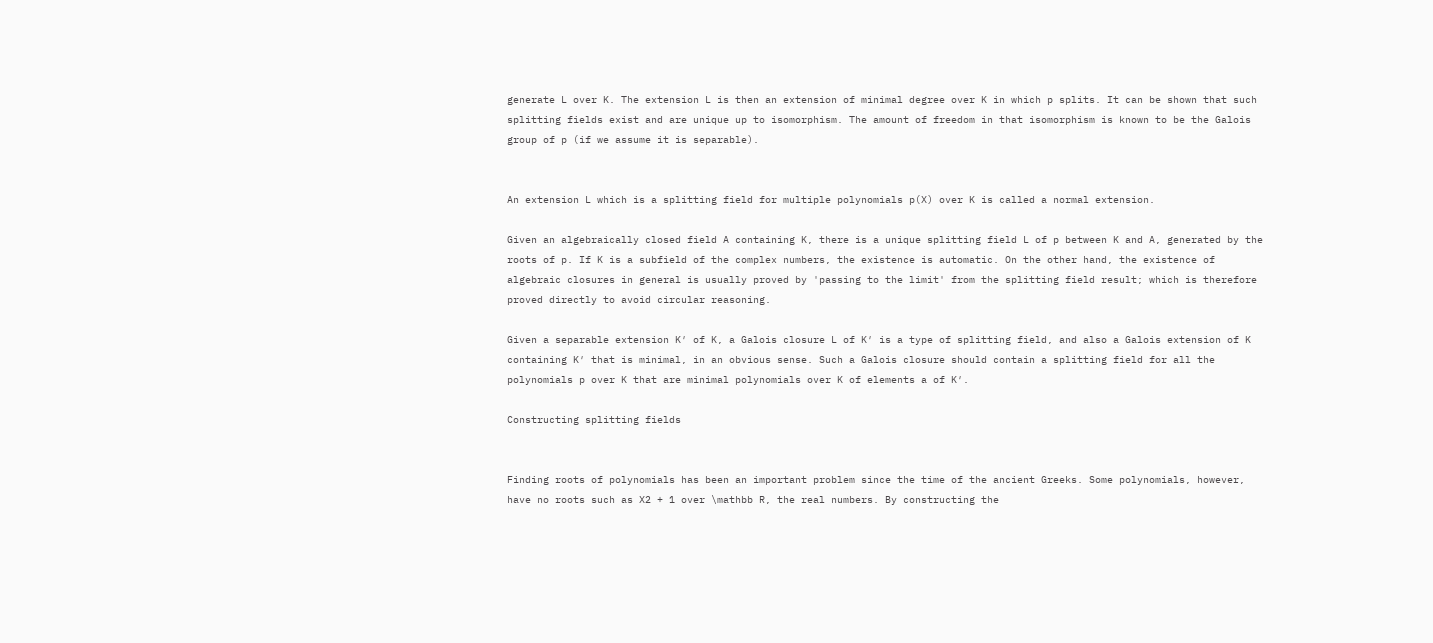generate L over K. The extension L is then an extension of minimal degree over K in which p splits. It can be shown that such splitting fields exist and are unique up to isomorphism. The amount of freedom in that isomorphism is known to be the Galois group of p (if we assume it is separable).


An extension L which is a splitting field for multiple polynomials p(X) over K is called a normal extension.

Given an algebraically closed field A containing K, there is a unique splitting field L of p between K and A, generated by the roots of p. If K is a subfield of the complex numbers, the existence is automatic. On the other hand, the existence of algebraic closures in general is usually proved by 'passing to the limit' from the splitting field result; which is therefore proved directly to avoid circular reasoning.

Given a separable extension K′ of K, a Galois closure L of K′ is a type of splitting field, and also a Galois extension of K containing K′ that is minimal, in an obvious sense. Such a Galois closure should contain a splitting field for all the polynomials p over K that are minimal polynomials over K of elements a of K′.

Constructing splitting fields


Finding roots of polynomials has been an important problem since the time of the ancient Greeks. Some polynomials, however, have no roots such as X2 + 1 over \mathbb R, the real numbers. By constructing the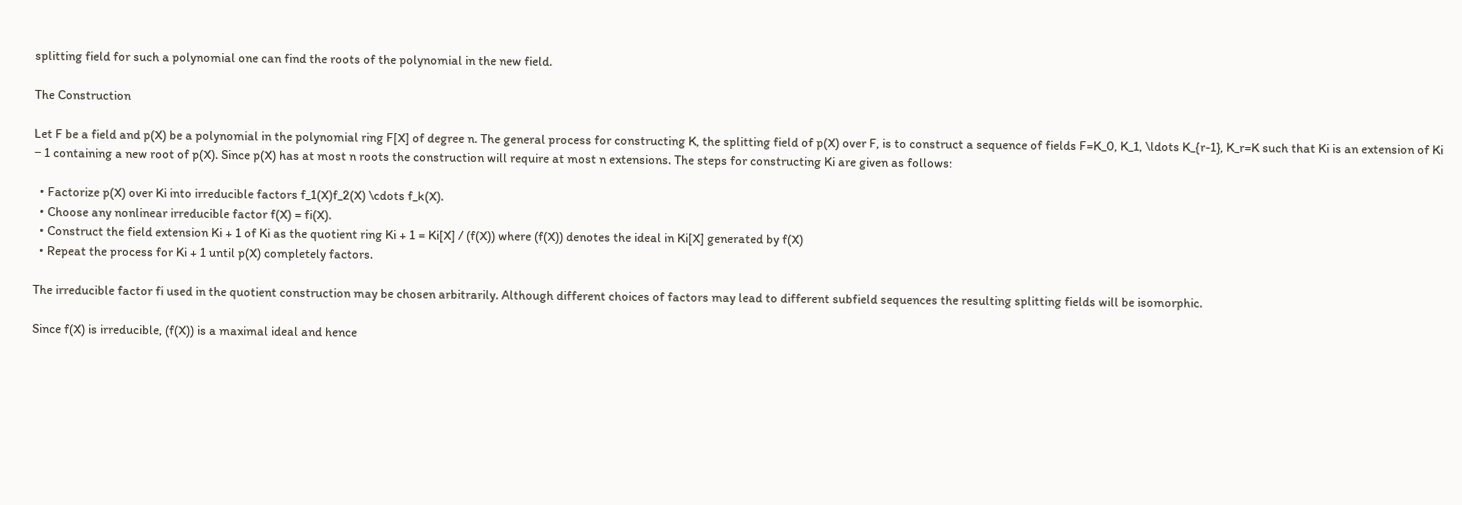splitting field for such a polynomial one can find the roots of the polynomial in the new field.

The Construction

Let F be a field and p(X) be a polynomial in the polynomial ring F[X] of degree n. The general process for constructing K, the splitting field of p(X) over F, is to construct a sequence of fields F=K_0, K_1, \ldots K_{r-1}, K_r=K such that Ki is an extension of Ki − 1 containing a new root of p(X). Since p(X) has at most n roots the construction will require at most n extensions. The steps for constructing Ki are given as follows:

  • Factorize p(X) over Ki into irreducible factors f_1(X)f_2(X) \cdots f_k(X).
  • Choose any nonlinear irreducible factor f(X) = fi(X).
  • Construct the field extension Ki + 1 of Ki as the quotient ring Ki + 1 = Ki[X] / (f(X)) where (f(X)) denotes the ideal in Ki[X] generated by f(X)
  • Repeat the process for Ki + 1 until p(X) completely factors.

The irreducible factor fi used in the quotient construction may be chosen arbitrarily. Although different choices of factors may lead to different subfield sequences the resulting splitting fields will be isomorphic.

Since f(X) is irreducible, (f(X)) is a maximal ideal and hence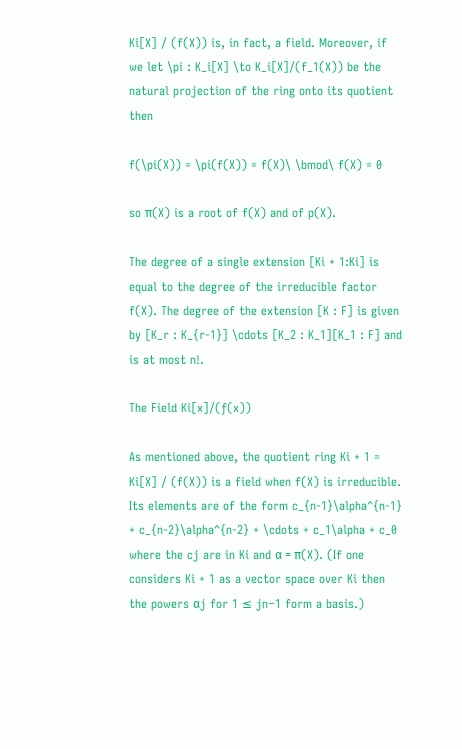Ki[X] / (f(X)) is, in fact, a field. Moreover, if we let \pi : K_i[X] \to K_i[X]/(f_1(X)) be the natural projection of the ring onto its quotient then

f(\pi(X)) = \pi(f(X)) = f(X)\ \bmod\ f(X) = 0

so π(X) is a root of f(X) and of p(X).

The degree of a single extension [Ki + 1:Ki] is equal to the degree of the irreducible factor f(X). The degree of the extension [K : F] is given by [K_r : K_{r-1}] \cdots [K_2 : K_1][K_1 : F] and is at most n!.

The Field Ki[x]/(ƒ(x))

As mentioned above, the quotient ring Ki + 1 = Ki[X] / (f(X)) is a field when f(X) is irreducible. Its elements are of the form c_{n-1}\alpha^{n-1} + c_{n-2}\alpha^{n-2} + \cdots + c_1\alpha + c_0 where the cj are in Ki and α = π(X). (If one considers Ki + 1 as a vector space over Ki then the powers αj for 1 ≤ jn−1 form a basis.)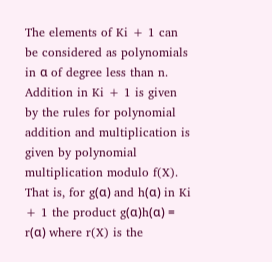The elements of Ki + 1 can be considered as polynomials in α of degree less than n. Addition in Ki + 1 is given by the rules for polynomial addition and multiplication is given by polynomial multiplication modulo f(X). That is, for g(α) and h(α) in Ki + 1 the product g(α)h(α) = r(α) where r(X) is the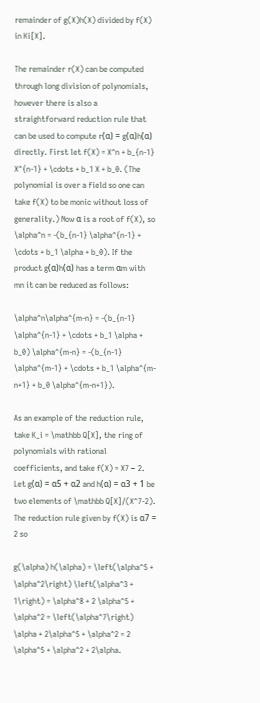remainder of g(X)h(X) divided by f(X) in Ki[X].

The remainder r(X) can be computed through long division of polynomials, however there is also a straightforward reduction rule that can be used to compute r(α) = g(α)h(α) directly. First let f(X) = X^n + b_{n-1} X^{n-1} + \cdots + b_1 X + b_0. (The polynomial is over a field so one can take f(X) to be monic without loss of generality.) Now α is a root of f(X), so \alpha^n = -(b_{n-1} \alpha^{n-1} + \cdots + b_1 \alpha + b_0). If the product g(α)h(α) has a term αm with mn it can be reduced as follows:

\alpha^n\alpha^{m-n} = -(b_{n-1} \alpha^{n-1} + \cdots + b_1 \alpha + b_0) \alpha^{m-n} = -(b_{n-1} \alpha^{m-1} + \cdots + b_1 \alpha^{m-n+1} + b_0 \alpha^{m-n+1}).

As an example of the reduction rule, take K_i = \mathbb Q[X], the ring of polynomials with rational coefficients, and take f(X) = X7 − 2. Let g(α) = α5 + α2 and h(α) = α3 + 1 be two elements of \mathbb Q[X]/(X^7-2). The reduction rule given by f(X) is α7 = 2 so

g(\alpha) h(\alpha) = \left(\alpha^5 + \alpha^2\right) \left(\alpha^3 + 1\right) = \alpha^8 + 2 \alpha^5 + \alpha^2 = \left(\alpha^7\right) \alpha + 2\alpha^5 + \alpha^2 = 2 \alpha^5 + \alpha^2 + 2\alpha.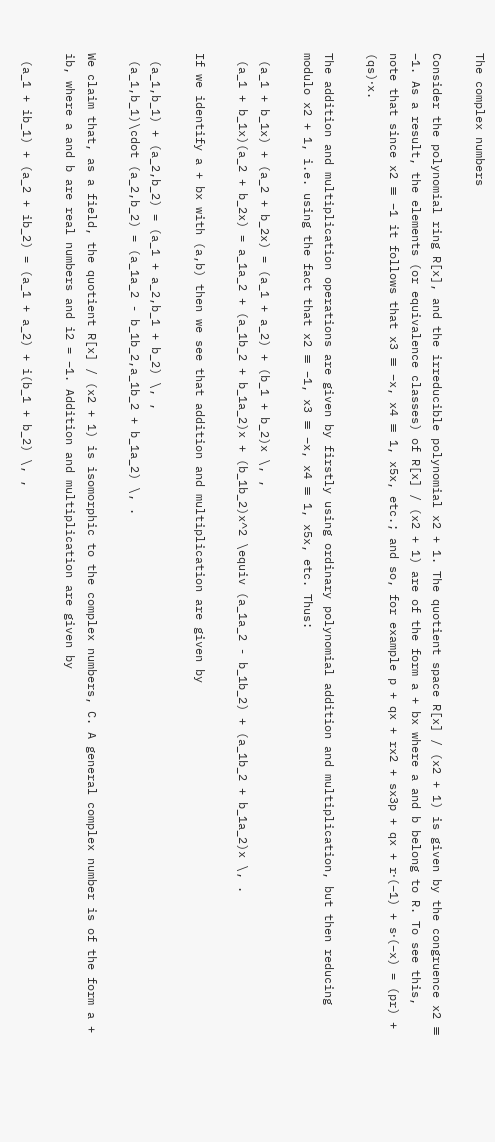The complex numbers

Consider the polynomial ring R[x], and the irreducible polynomial x2 + 1. The quotient space R[x] / (x2 + 1) is given by the congruence x2 ≡ −1. As a result, the elements (or equivalence classes) of R[x] / (x2 + 1) are of the form a + bx where a and b belong to R. To see this, note that since x2 ≡ −1 it follows that x3 ≡ −x, x4 ≡ 1, x5x, etc.; and so, for example p + qx + rx2 + sx3p + qx + r⋅(−1) + s⋅(−x) = (pr) + (qs)⋅x.

The addition and multiplication operations are given by firstly using ordinary polynomial addition and multiplication, but then reducing modulo x2 + 1, i.e. using the fact that x2 ≡ −1, x3 ≡ −x, x4 ≡ 1, x5x, etc. Thus:

 (a_1 + b_1x) + (a_2 + b_2x) = (a_1 + a_2) + (b_1 + b_2)x \, ,
 (a_1 + b_1x)(a_2 + b_2x) = a_1a_2 + (a_1b_2 + b_1a_2)x + (b_1b_2)x^2 \equiv (a_1a_2 - b_1b_2) + (a_1b_2 + b_1a_2)x \, .

If we identify a + bx with (a,b) then we see that addition and multiplication are given by

 (a_1,b_1) + (a_2,b_2) = (a_1 + a_2,b_1 + b_2) \, ,
 (a_1,b_1)\cdot (a_2,b_2) = (a_1a_2 - b_1b_2,a_1b_2 + b_1a_2) \, .

We claim that, as a field, the quotient R[x] / (x2 + 1) is isomorphic to the complex numbers, C. A general complex number is of the form a + ib, where a and b are real numbers and i2 = −1. Addition and multiplication are given by

 (a_1 + ib_1) + (a_2 + ib_2) = (a_1 + a_2) + i(b_1 + b_2) \, ,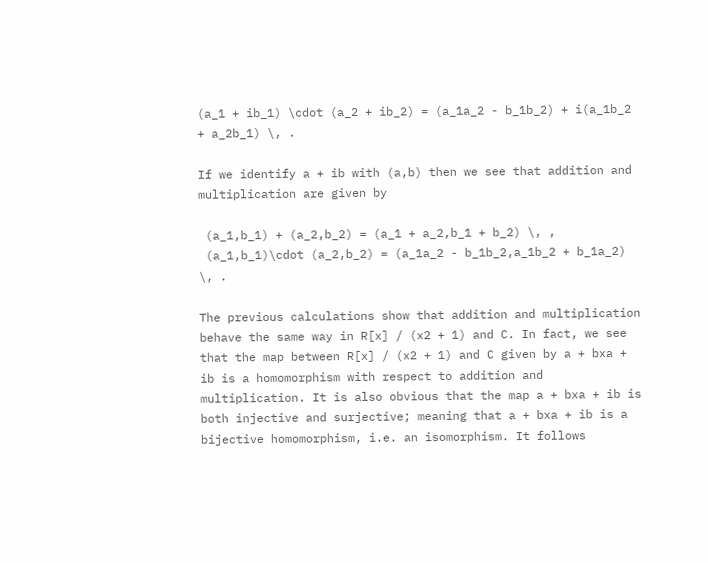(a_1 + ib_1) \cdot (a_2 + ib_2) = (a_1a_2 - b_1b_2) + i(a_1b_2 + a_2b_1) \, .

If we identify a + ib with (a,b) then we see that addition and multiplication are given by

 (a_1,b_1) + (a_2,b_2) = (a_1 + a_2,b_1 + b_2) \, ,
 (a_1,b_1)\cdot (a_2,b_2) = (a_1a_2 - b_1b_2,a_1b_2 + b_1a_2) \, .

The previous calculations show that addition and multiplication behave the same way in R[x] / (x2 + 1) and C. In fact, we see that the map between R[x] / (x2 + 1) and C given by a + bxa + ib is a homomorphism with respect to addition and multiplication. It is also obvious that the map a + bxa + ib is both injective and surjective; meaning that a + bxa + ib is a bijective homomorphism, i.e. an isomorphism. It follows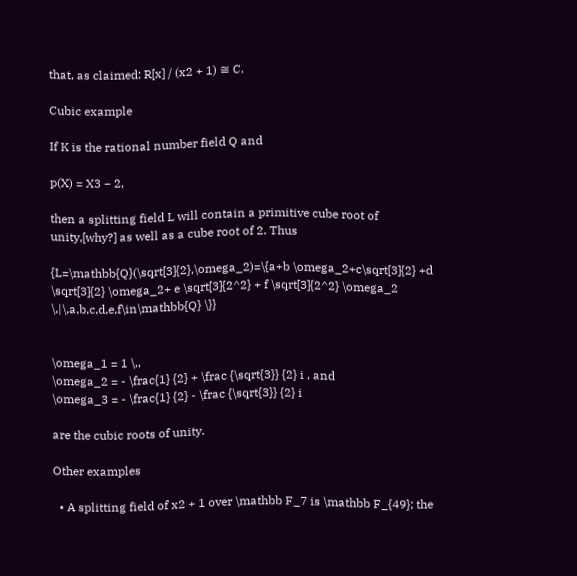that, as claimed: R[x] / (x2 + 1) ≅ C.

Cubic example

If K is the rational number field Q and

p(X) = X3 − 2,

then a splitting field L will contain a primitive cube root of unity,[why?] as well as a cube root of 2. Thus

{L=\mathbb{Q}(\sqrt[3]{2},\omega_2)=\{a+b \omega_2+c\sqrt[3]{2} +d \sqrt[3]{2} \omega_2+ e \sqrt[3]{2^2} + f \sqrt[3]{2^2} \omega_2 \,|\,a,b,c,d,e,f\in\mathbb{Q} \}}


\omega_1 = 1 \,,
\omega_2 = - \frac{1} {2} + \frac {\sqrt{3}} {2} i , and
\omega_3 = - \frac{1} {2} - \frac {\sqrt{3}} {2} i

are the cubic roots of unity.

Other examples

  • A splitting field of x2 + 1 over \mathbb F_7 is \mathbb F_{49}; the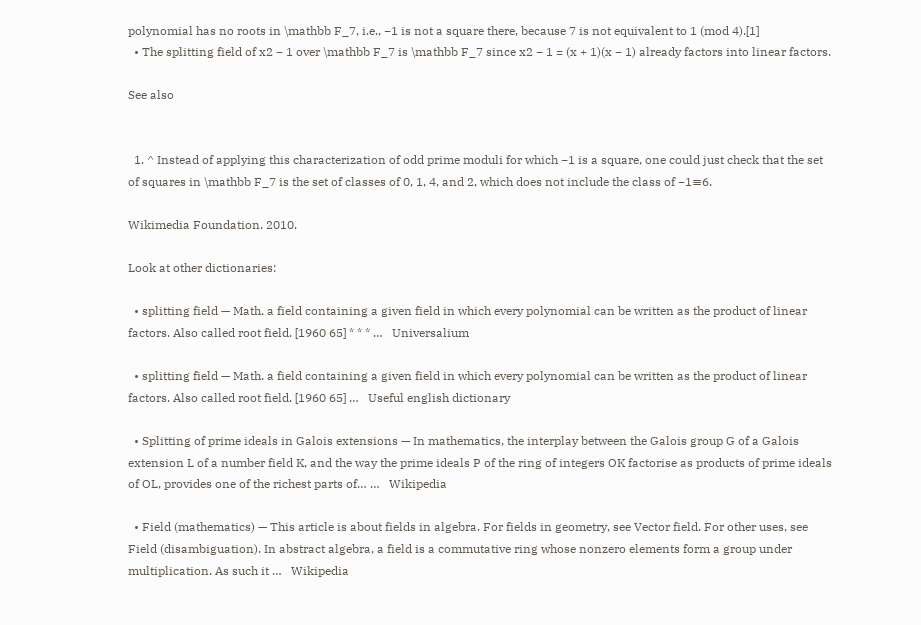polynomial has no roots in \mathbb F_7, i.e., −1 is not a square there, because 7 is not equivalent to 1 (mod 4).[1]
  • The splitting field of x2 − 1 over \mathbb F_7 is \mathbb F_7 since x2 − 1 = (x + 1)(x − 1) already factors into linear factors.

See also


  1. ^ Instead of applying this characterization of odd prime moduli for which −1 is a square, one could just check that the set of squares in \mathbb F_7 is the set of classes of 0, 1, 4, and 2, which does not include the class of −1≡6.

Wikimedia Foundation. 2010.

Look at other dictionaries:

  • splitting field — Math. a field containing a given field in which every polynomial can be written as the product of linear factors. Also called root field. [1960 65] * * * …   Universalium

  • splitting field — Math. a field containing a given field in which every polynomial can be written as the product of linear factors. Also called root field. [1960 65] …   Useful english dictionary

  • Splitting of prime ideals in Galois extensions — In mathematics, the interplay between the Galois group G of a Galois extension L of a number field K, and the way the prime ideals P of the ring of integers OK factorise as products of prime ideals of OL, provides one of the richest parts of… …   Wikipedia

  • Field (mathematics) — This article is about fields in algebra. For fields in geometry, see Vector field. For other uses, see Field (disambiguation). In abstract algebra, a field is a commutative ring whose nonzero elements form a group under multiplication. As such it …   Wikipedia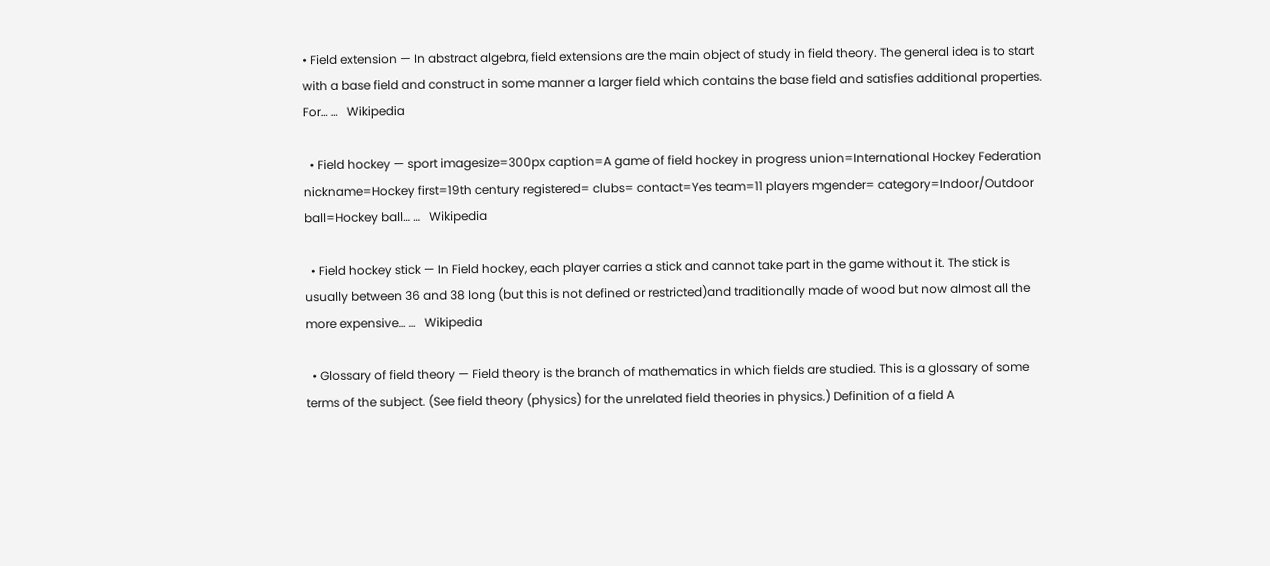• Field extension — In abstract algebra, field extensions are the main object of study in field theory. The general idea is to start with a base field and construct in some manner a larger field which contains the base field and satisfies additional properties. For… …   Wikipedia

  • Field hockey — sport imagesize=300px caption=A game of field hockey in progress union=International Hockey Federation nickname=Hockey first=19th century registered= clubs= contact=Yes team=11 players mgender= category=Indoor/Outdoor ball=Hockey ball… …   Wikipedia

  • Field hockey stick — In Field hockey, each player carries a stick and cannot take part in the game without it. The stick is usually between 36 and 38 long (but this is not defined or restricted)and traditionally made of wood but now almost all the more expensive… …   Wikipedia

  • Glossary of field theory — Field theory is the branch of mathematics in which fields are studied. This is a glossary of some terms of the subject. (See field theory (physics) for the unrelated field theories in physics.) Definition of a field A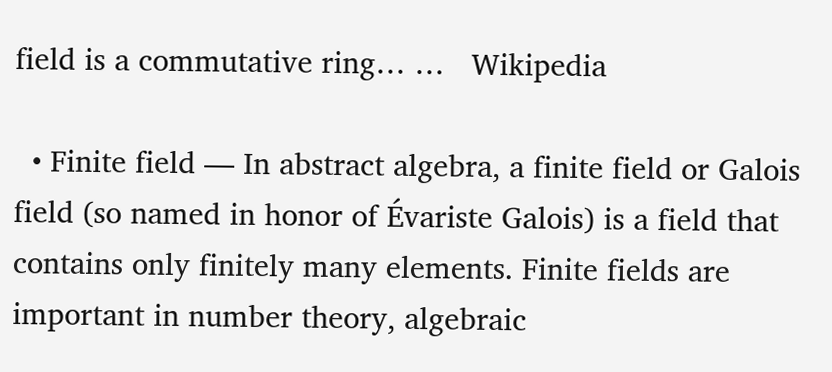field is a commutative ring… …   Wikipedia

  • Finite field — In abstract algebra, a finite field or Galois field (so named in honor of Évariste Galois) is a field that contains only finitely many elements. Finite fields are important in number theory, algebraic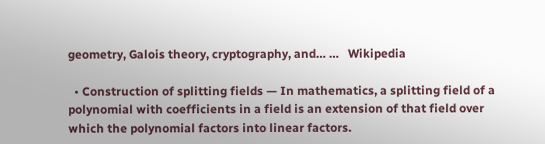geometry, Galois theory, cryptography, and… …   Wikipedia

  • Construction of splitting fields — In mathematics, a splitting field of a polynomial with coefficients in a field is an extension of that field over which the polynomial factors into linear factors.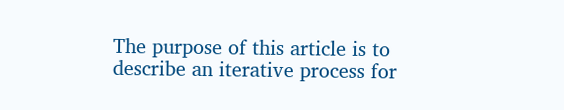The purpose of this article is to describe an iterative process for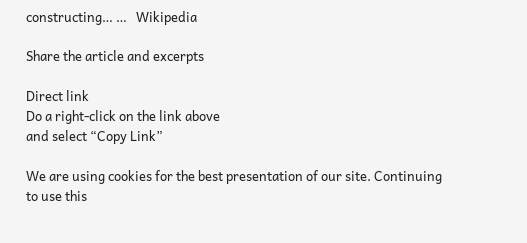constructing… …   Wikipedia

Share the article and excerpts

Direct link
Do a right-click on the link above
and select “Copy Link”

We are using cookies for the best presentation of our site. Continuing to use this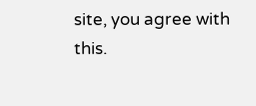site, you agree with this.